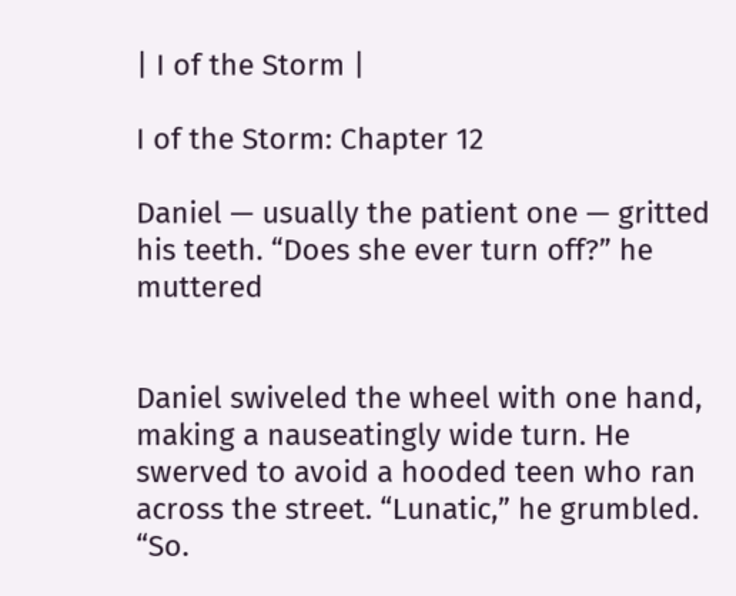| I of the Storm |

I of the Storm: Chapter 12

Daniel — usually the patient one — gritted his teeth. “Does she ever turn off?” he muttered


Daniel swiveled the wheel with one hand, making a nauseatingly wide turn. He swerved to avoid a hooded teen who ran across the street. “Lunatic,” he grumbled. “So.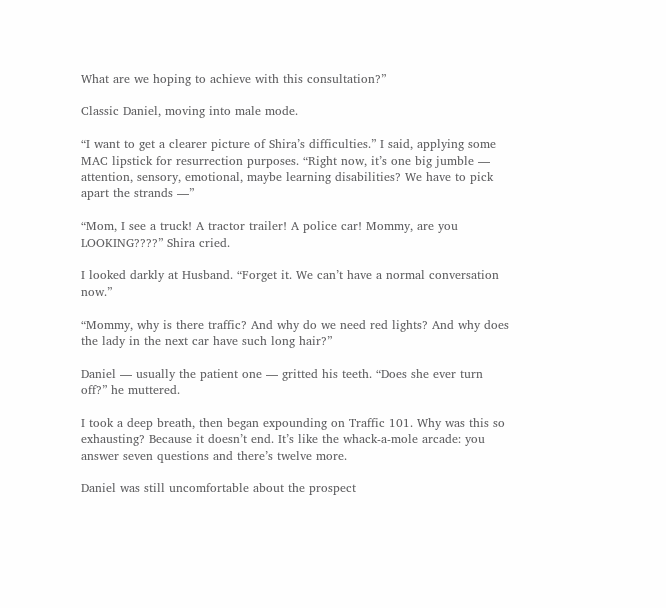What are we hoping to achieve with this consultation?”

Classic Daniel, moving into male mode.

“I want to get a clearer picture of Shira’s difficulties.” I said, applying some MAC lipstick for resurrection purposes. “Right now, it’s one big jumble — attention, sensory, emotional, maybe learning disabilities? We have to pick apart the strands —”

“Mom, I see a truck! A tractor trailer! A police car! Mommy, are you LOOKING????” Shira cried.

I looked darkly at Husband. “Forget it. We can’t have a normal conversation now.”

“Mommy, why is there traffic? And why do we need red lights? And why does the lady in the next car have such long hair?”

Daniel — usually the patient one — gritted his teeth. “Does she ever turn off?” he muttered.

I took a deep breath, then began expounding on Traffic 101. Why was this so exhausting? Because it doesn’t end. It’s like the whack-a-mole arcade: you answer seven questions and there’s twelve more.

Daniel was still uncomfortable about the prospect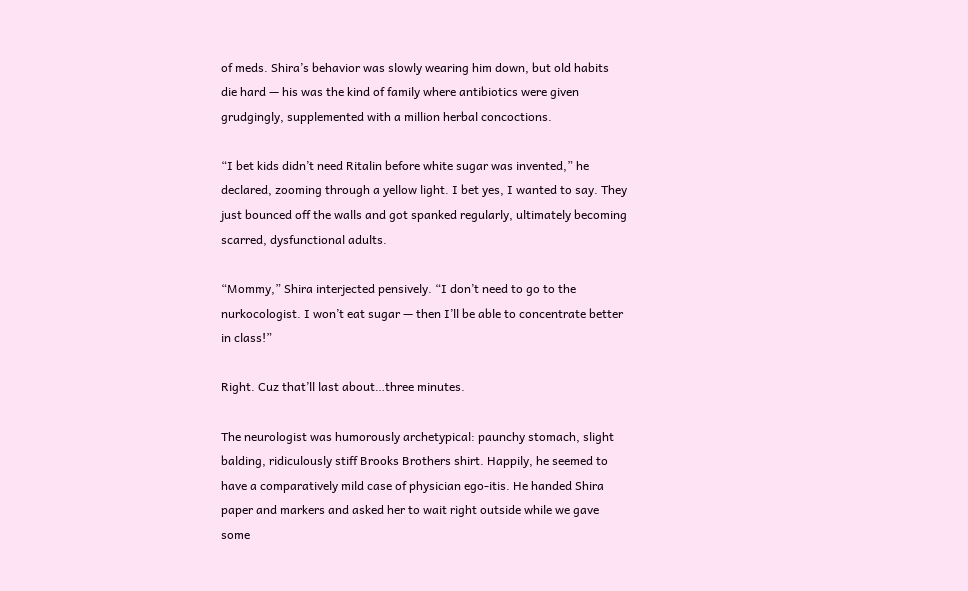of meds. Shira’s behavior was slowly wearing him down, but old habits die hard — his was the kind of family where antibiotics were given grudgingly, supplemented with a million herbal concoctions.

“I bet kids didn’t need Ritalin before white sugar was invented,” he declared, zooming through a yellow light. I bet yes, I wanted to say. They just bounced off the walls and got spanked regularly, ultimately becoming scarred, dysfunctional adults.

“Mommy,” Shira interjected pensively. “I don’t need to go to the nurkocologist. I won’t eat sugar — then I’ll be able to concentrate better in class!”

Right. Cuz that’ll last about…three minutes.

The neurologist was humorously archetypical: paunchy stomach, slight balding, ridiculously stiff Brooks Brothers shirt. Happily, he seemed to have a comparatively mild case of physician ego-itis. He handed Shira paper and markers and asked her to wait right outside while we gave some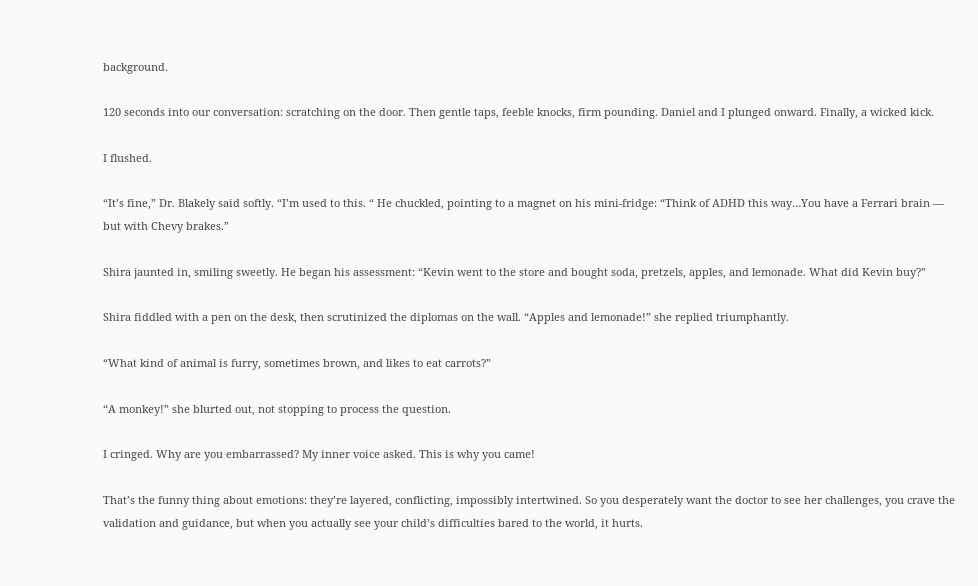background.

120 seconds into our conversation: scratching on the door. Then gentle taps, feeble knocks, firm pounding. Daniel and I plunged onward. Finally, a wicked kick.

I flushed.

“It’s fine,” Dr. Blakely said softly. “I’m used to this. “ He chuckled, pointing to a magnet on his mini-fridge: “Think of ADHD this way…You have a Ferrari brain — but with Chevy brakes.”

Shira jaunted in, smiling sweetly. He began his assessment: “Kevin went to the store and bought soda, pretzels, apples, and lemonade. What did Kevin buy?”

Shira fiddled with a pen on the desk, then scrutinized the diplomas on the wall. “Apples and lemonade!” she replied triumphantly.

“What kind of animal is furry, sometimes brown, and likes to eat carrots?”

“A monkey!” she blurted out, not stopping to process the question.

I cringed. Why are you embarrassed? My inner voice asked. This is why you came!

That’s the funny thing about emotions: they’re layered, conflicting, impossibly intertwined. So you desperately want the doctor to see her challenges, you crave the validation and guidance, but when you actually see your child’s difficulties bared to the world, it hurts.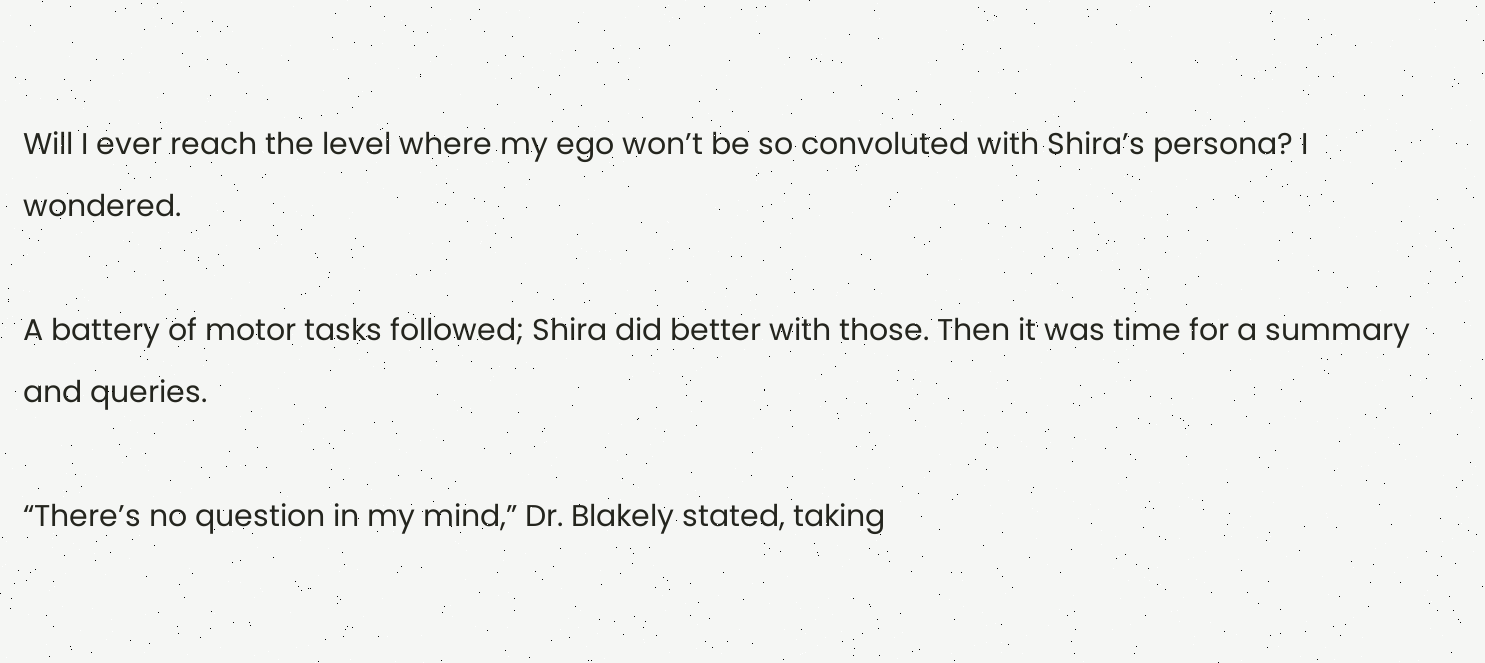Will I ever reach the level where my ego won’t be so convoluted with Shira’s persona? I wondered.

A battery of motor tasks followed; Shira did better with those. Then it was time for a summary and queries.

“There’s no question in my mind,” Dr. Blakely stated, taking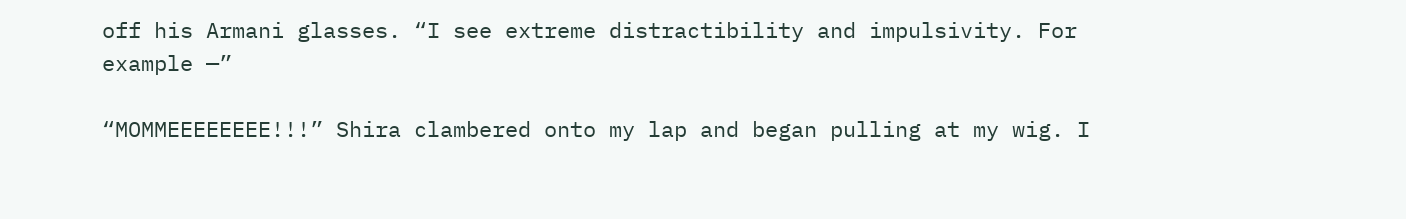off his Armani glasses. “I see extreme distractibility and impulsivity. For example —”

“MOMMEEEEEEEE!!!” Shira clambered onto my lap and began pulling at my wig. I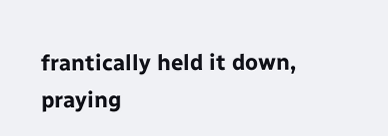frantically held it down, praying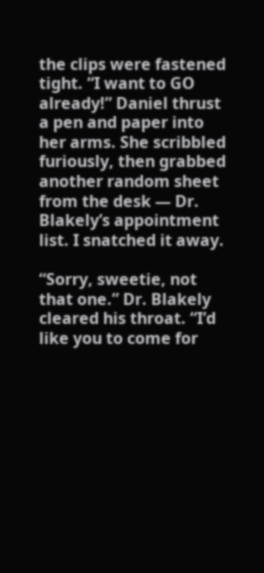the clips were fastened tight. “I want to GO already!” Daniel thrust a pen and paper into her arms. She scribbled furiously, then grabbed another random sheet from the desk — Dr. Blakely’s appointment list. I snatched it away.

“Sorry, sweetie, not that one.” Dr. Blakely cleared his throat. “I’d like you to come for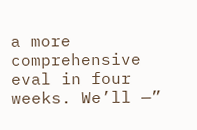a more comprehensive eval in four weeks. We’ll —”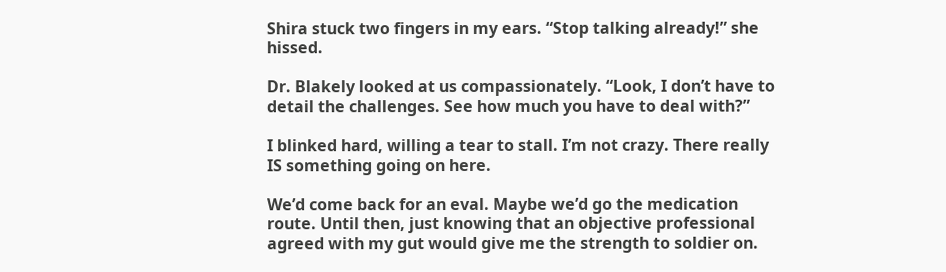Shira stuck two fingers in my ears. “Stop talking already!” she hissed.

Dr. Blakely looked at us compassionately. “Look, I don’t have to detail the challenges. See how much you have to deal with?”

I blinked hard, willing a tear to stall. I’m not crazy. There really IS something going on here.

We’d come back for an eval. Maybe we’d go the medication route. Until then, just knowing that an objective professional agreed with my gut would give me the strength to soldier on.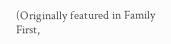(Originally featured in Family First,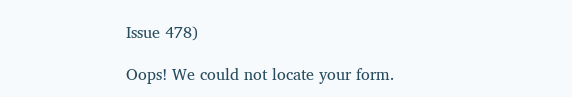Issue 478)

Oops! We could not locate your form.